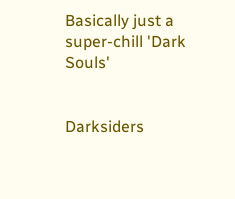Basically just a super-chill 'Dark Souls'


Darksiders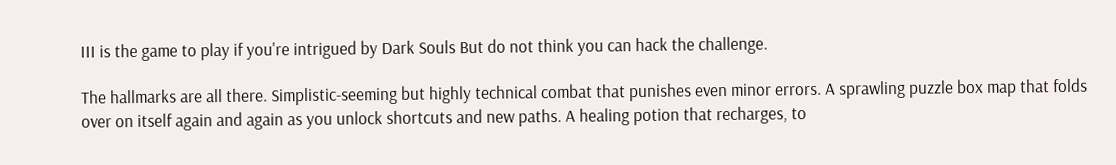III is the game to play if you're intrigued by Dark Souls But do not think you can hack the challenge.

The hallmarks are all there. Simplistic-seeming but highly technical combat that punishes even minor errors. A sprawling puzzle box map that folds over on itself again and again as you unlock shortcuts and new paths. A healing potion that recharges, to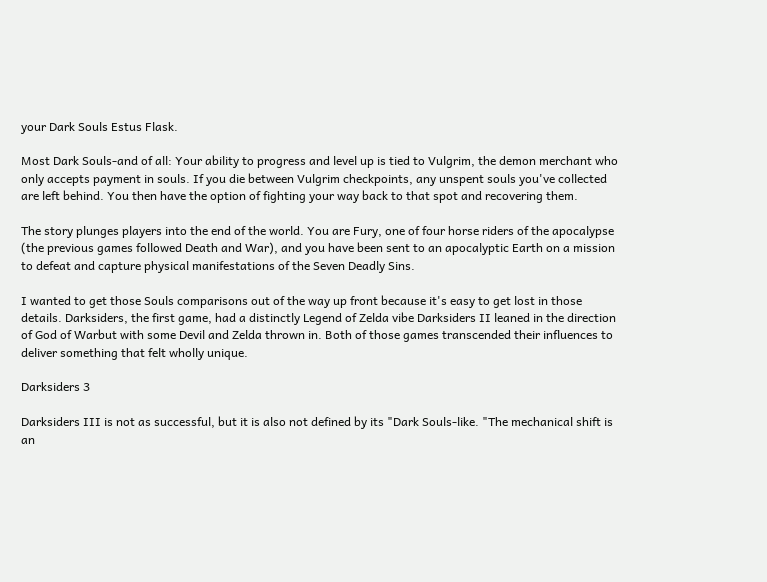your Dark Souls Estus Flask.

Most Dark Souls-and of all: Your ability to progress and level up is tied to Vulgrim, the demon merchant who only accepts payment in souls. If you die between Vulgrim checkpoints, any unspent souls you've collected are left behind. You then have the option of fighting your way back to that spot and recovering them.

The story plunges players into the end of the world. You are Fury, one of four horse riders of the apocalypse (the previous games followed Death and War), and you have been sent to an apocalyptic Earth on a mission to defeat and capture physical manifestations of the Seven Deadly Sins.

I wanted to get those Souls comparisons out of the way up front because it's easy to get lost in those details. Darksiders, the first game, had a distinctly Legend of Zelda vibe Darksiders II leaned in the direction of God of Warbut with some Devil and Zelda thrown in. Both of those games transcended their influences to deliver something that felt wholly unique.

Darksiders 3

Darksiders III is not as successful, but it is also not defined by its "Dark Souls-like. "The mechanical shift is an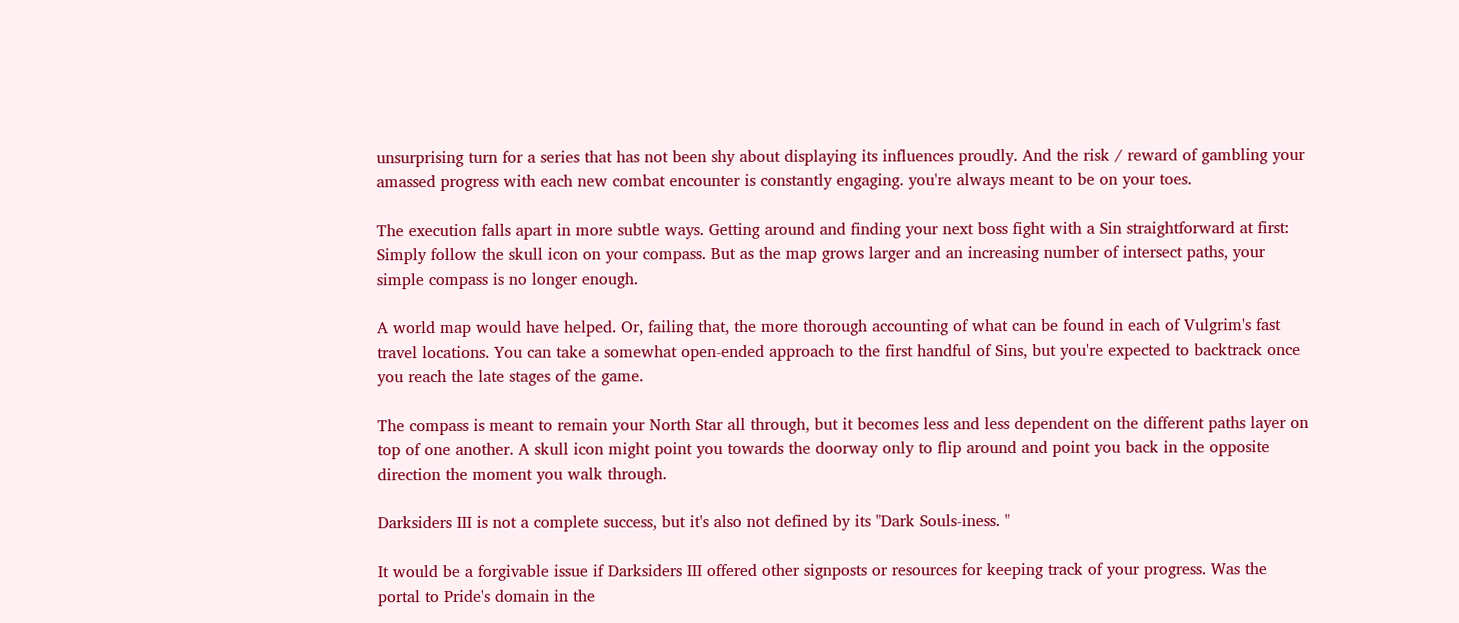unsurprising turn for a series that has not been shy about displaying its influences proudly. And the risk / reward of gambling your amassed progress with each new combat encounter is constantly engaging. you're always meant to be on your toes.

The execution falls apart in more subtle ways. Getting around and finding your next boss fight with a Sin straightforward at first: Simply follow the skull icon on your compass. But as the map grows larger and an increasing number of intersect paths, your simple compass is no longer enough.

A world map would have helped. Or, failing that, the more thorough accounting of what can be found in each of Vulgrim's fast travel locations. You can take a somewhat open-ended approach to the first handful of Sins, but you're expected to backtrack once you reach the late stages of the game.

The compass is meant to remain your North Star all through, but it becomes less and less dependent on the different paths layer on top of one another. A skull icon might point you towards the doorway only to flip around and point you back in the opposite direction the moment you walk through.

Darksiders III is not a complete success, but it's also not defined by its "Dark Souls-iness. "

It would be a forgivable issue if Darksiders III offered other signposts or resources for keeping track of your progress. Was the portal to Pride's domain in the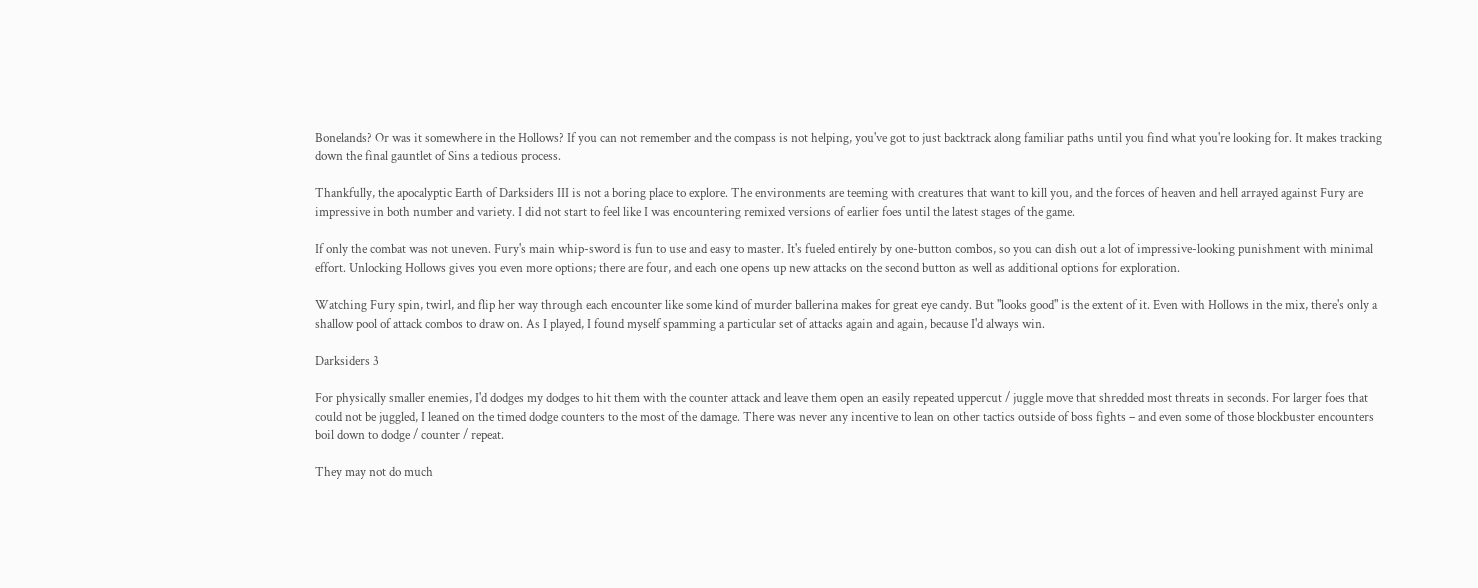Bonelands? Or was it somewhere in the Hollows? If you can not remember and the compass is not helping, you've got to just backtrack along familiar paths until you find what you're looking for. It makes tracking down the final gauntlet of Sins a tedious process.

Thankfully, the apocalyptic Earth of Darksiders III is not a boring place to explore. The environments are teeming with creatures that want to kill you, and the forces of heaven and hell arrayed against Fury are impressive in both number and variety. I did not start to feel like I was encountering remixed versions of earlier foes until the latest stages of the game.

If only the combat was not uneven. Fury's main whip-sword is fun to use and easy to master. It's fueled entirely by one-button combos, so you can dish out a lot of impressive-looking punishment with minimal effort. Unlocking Hollows gives you even more options; there are four, and each one opens up new attacks on the second button as well as additional options for exploration.

Watching Fury spin, twirl, and flip her way through each encounter like some kind of murder ballerina makes for great eye candy. But "looks good" is the extent of it. Even with Hollows in the mix, there's only a shallow pool of attack combos to draw on. As I played, I found myself spamming a particular set of attacks again and again, because I'd always win.

Darksiders 3

For physically smaller enemies, I'd dodges my dodges to hit them with the counter attack and leave them open an easily repeated uppercut / juggle move that shredded most threats in seconds. For larger foes that could not be juggled, I leaned on the timed dodge counters to the most of the damage. There was never any incentive to lean on other tactics outside of boss fights – and even some of those blockbuster encounters boil down to dodge / counter / repeat.

They may not do much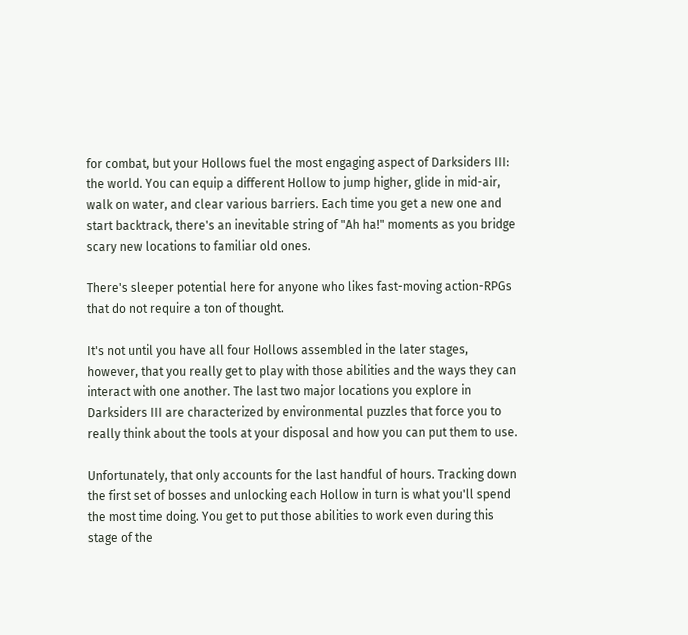for combat, but your Hollows fuel the most engaging aspect of Darksiders III: the world. You can equip a different Hollow to jump higher, glide in mid-air, walk on water, and clear various barriers. Each time you get a new one and start backtrack, there's an inevitable string of "Ah ha!" moments as you bridge scary new locations to familiar old ones.

There's sleeper potential here for anyone who likes fast-moving action-RPGs that do not require a ton of thought.

It's not until you have all four Hollows assembled in the later stages, however, that you really get to play with those abilities and the ways they can interact with one another. The last two major locations you explore in Darksiders III are characterized by environmental puzzles that force you to really think about the tools at your disposal and how you can put them to use.

Unfortunately, that only accounts for the last handful of hours. Tracking down the first set of bosses and unlocking each Hollow in turn is what you'll spend the most time doing. You get to put those abilities to work even during this stage of the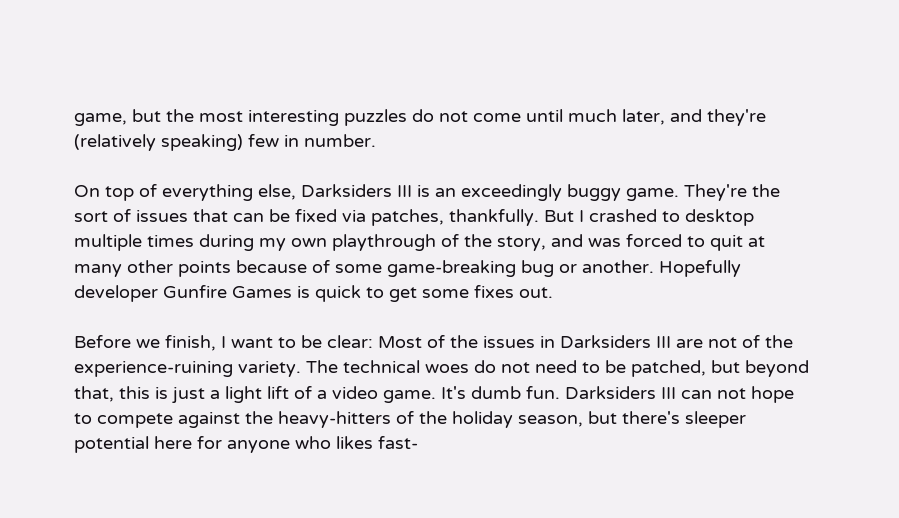game, but the most interesting puzzles do not come until much later, and they're (relatively speaking) few in number.

On top of everything else, Darksiders III is an exceedingly buggy game. They're the sort of issues that can be fixed via patches, thankfully. But I crashed to desktop multiple times during my own playthrough of the story, and was forced to quit at many other points because of some game-breaking bug or another. Hopefully developer Gunfire Games is quick to get some fixes out.

Before we finish, I want to be clear: Most of the issues in Darksiders III are not of the experience-ruining variety. The technical woes do not need to be patched, but beyond that, this is just a light lift of a video game. It's dumb fun. Darksiders III can not hope to compete against the heavy-hitters of the holiday season, but there's sleeper potential here for anyone who likes fast-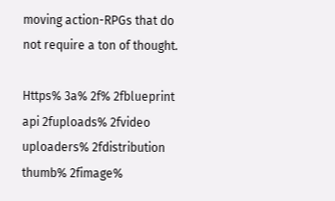moving action-RPGs that do not require a ton of thought.

Https% 3a% 2f% 2fblueprint api 2fuploads% 2fvideo uploaders% 2fdistribution thumb% 2fimage%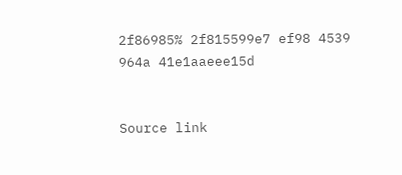2f86985% 2f815599e7 ef98 4539 964a 41e1aaeee15d


Source link